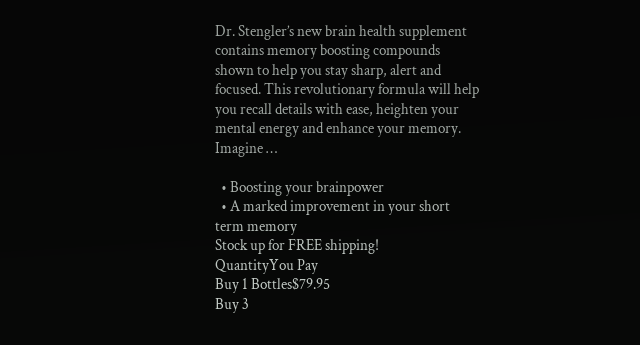Dr. Stengler’s new brain health supplement contains memory boosting compounds shown to help you stay sharp, alert and focused. This revolutionary formula will help you recall details with ease, heighten your mental energy and enhance your memory. Imagine …

  • Boosting your brainpower
  • A marked improvement in your short term memory
Stock up for FREE shipping!
QuantityYou Pay
Buy 1 Bottles$79.95
Buy 3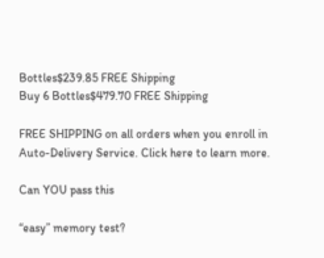Bottles$239.85 FREE Shipping
Buy 6 Bottles$479.70 FREE Shipping

FREE SHIPPING on all orders when you enroll in Auto-Delivery Service. Click here to learn more.

Can YOU pass this

“easy” memory test?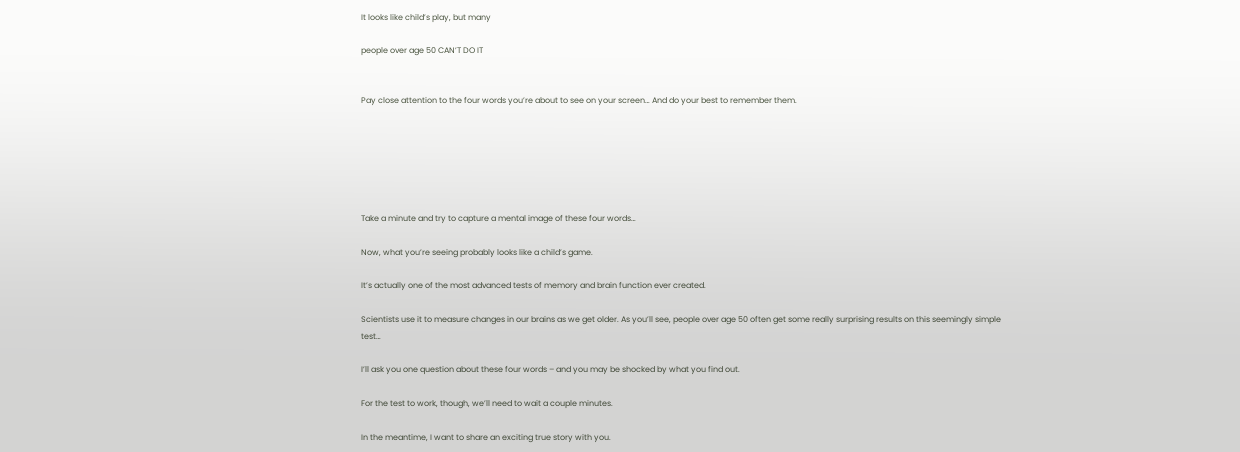It looks like child’s play, but many

people over age 50 CAN’T DO IT


Pay close attention to the four words you’re about to see on your screen… And do your best to remember them.






Take a minute and try to capture a mental image of these four words…

Now, what you’re seeing probably looks like a child’s game.

It’s actually one of the most advanced tests of memory and brain function ever created.

Scientists use it to measure changes in our brains as we get older. As you’ll see, people over age 50 often get some really surprising results on this seemingly simple test…

I’ll ask you one question about these four words – and you may be shocked by what you find out.

For the test to work, though, we’ll need to wait a couple minutes.

In the meantime, I want to share an exciting true story with you.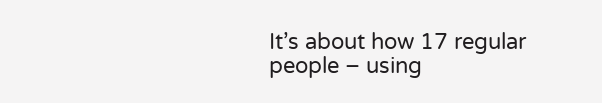It’s about how 17 regular people – using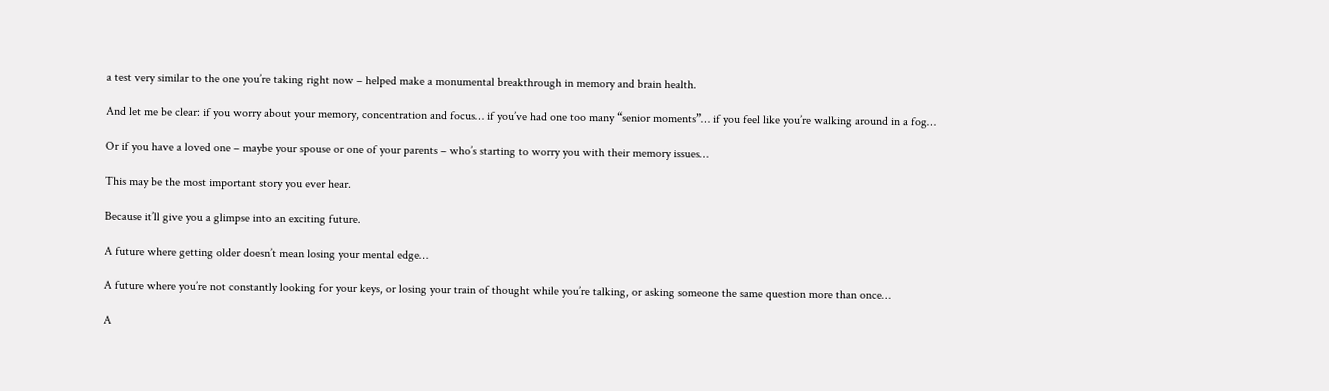a test very similar to the one you’re taking right now – helped make a monumental breakthrough in memory and brain health.

And let me be clear: if you worry about your memory, concentration and focus… if you’ve had one too many “senior moments”… if you feel like you’re walking around in a fog…

Or if you have a loved one – maybe your spouse or one of your parents – who’s starting to worry you with their memory issues…

This may be the most important story you ever hear.

Because it’ll give you a glimpse into an exciting future.

A future where getting older doesn’t mean losing your mental edge…

A future where you’re not constantly looking for your keys, or losing your train of thought while you’re talking, or asking someone the same question more than once…

A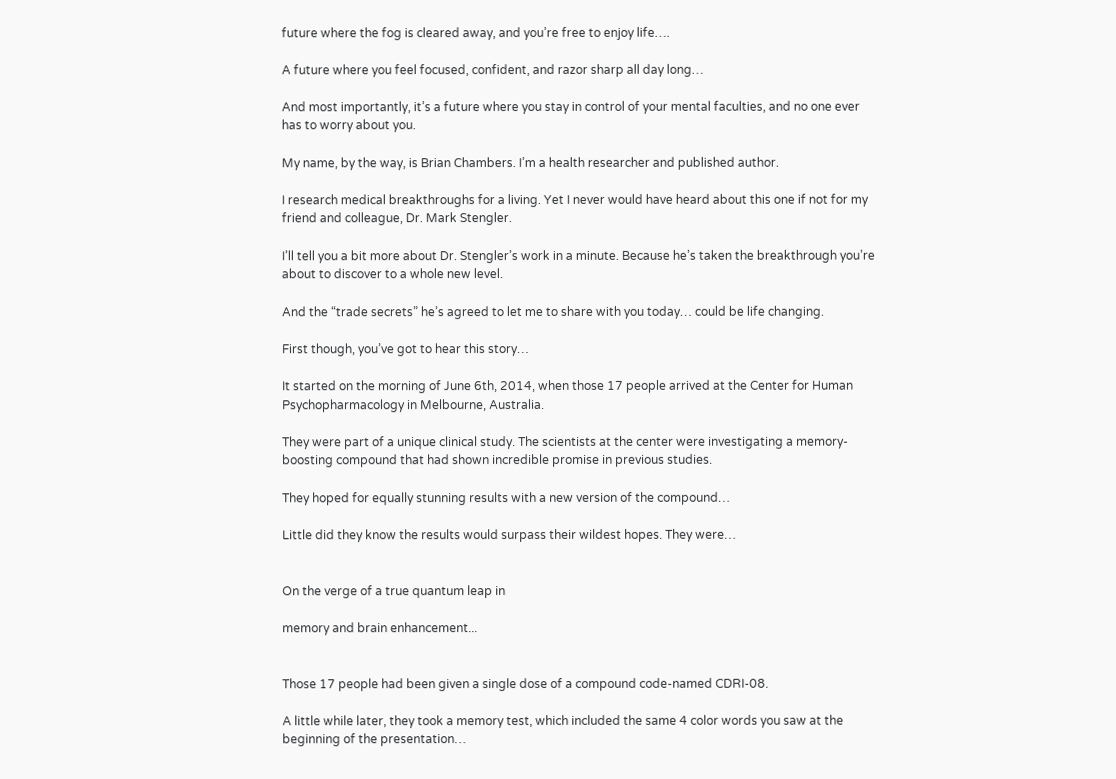future where the fog is cleared away, and you’re free to enjoy life….

A future where you feel focused, confident, and razor sharp all day long…

And most importantly, it’s a future where you stay in control of your mental faculties, and no one ever has to worry about you.

My name, by the way, is Brian Chambers. I’m a health researcher and published author.

I research medical breakthroughs for a living. Yet I never would have heard about this one if not for my friend and colleague, Dr. Mark Stengler.

I’ll tell you a bit more about Dr. Stengler’s work in a minute. Because he’s taken the breakthrough you’re about to discover to a whole new level.

And the “trade secrets” he’s agreed to let me to share with you today… could be life changing.

First though, you’ve got to hear this story…

It started on the morning of June 6th, 2014, when those 17 people arrived at the Center for Human Psychopharmacology in Melbourne, Australia.

They were part of a unique clinical study. The scientists at the center were investigating a memory-boosting compound that had shown incredible promise in previous studies.

They hoped for equally stunning results with a new version of the compound…

Little did they know the results would surpass their wildest hopes. They were…


On the verge of a true quantum leap in

memory and brain enhancement...


Those 17 people had been given a single dose of a compound code-named CDRI-08.

A little while later, they took a memory test, which included the same 4 color words you saw at the beginning of the presentation…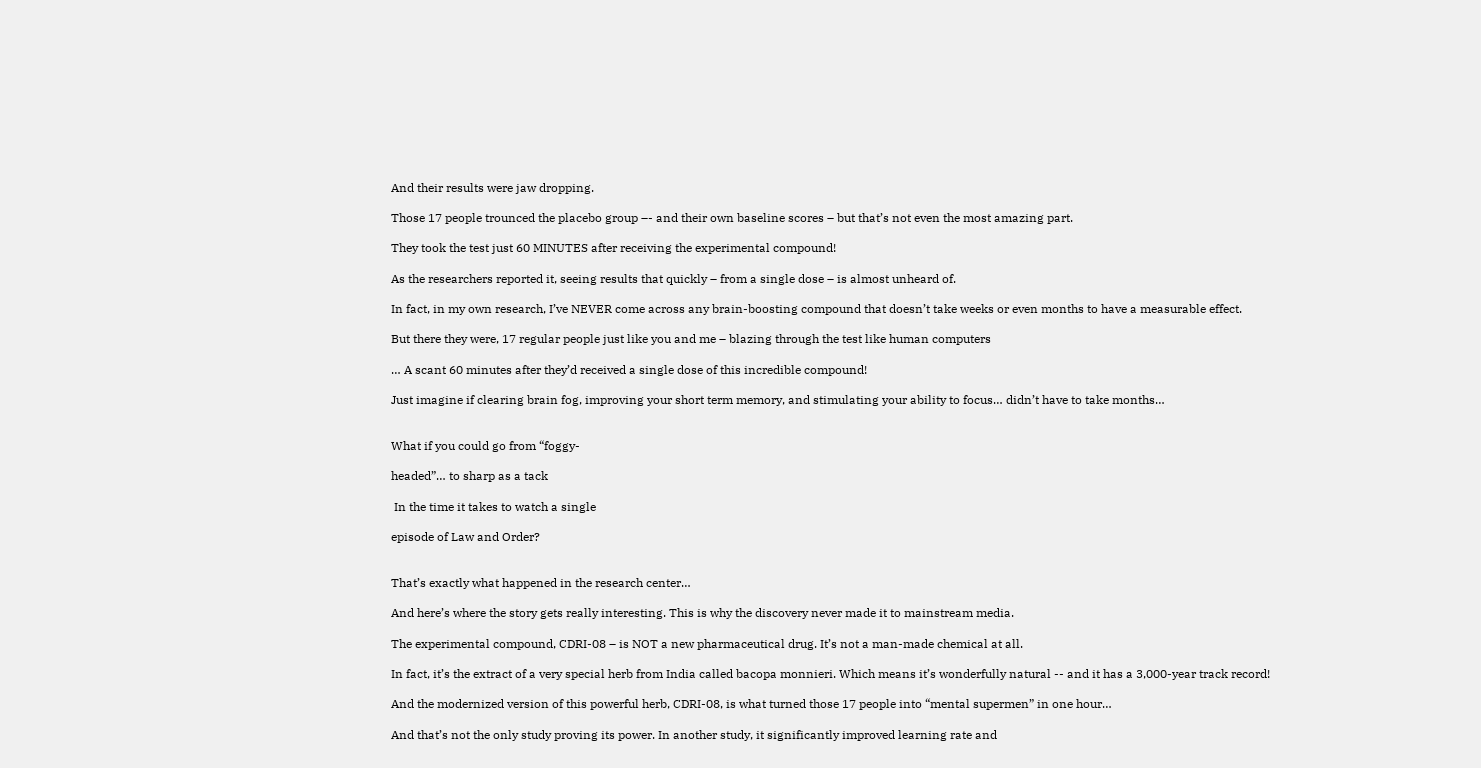And their results were jaw dropping.

Those 17 people trounced the placebo group –- and their own baseline scores – but that’s not even the most amazing part.

They took the test just 60 MINUTES after receiving the experimental compound!

As the researchers reported it, seeing results that quickly – from a single dose – is almost unheard of.

In fact, in my own research, I’ve NEVER come across any brain-boosting compound that doesn’t take weeks or even months to have a measurable effect.

But there they were, 17 regular people just like you and me – blazing through the test like human computers

… A scant 60 minutes after they’d received a single dose of this incredible compound!

Just imagine if clearing brain fog, improving your short term memory, and stimulating your ability to focus… didn’t have to take months…


What if you could go from “foggy-

headed”… to sharp as a tack

 In the time it takes to watch a single

episode of Law and Order?


That’s exactly what happened in the research center…

And here’s where the story gets really interesting. This is why the discovery never made it to mainstream media.

The experimental compound, CDRI-08 – is NOT a new pharmaceutical drug. It’s not a man-made chemical at all.

In fact, it’s the extract of a very special herb from India called bacopa monnieri. Which means it’s wonderfully natural -- and it has a 3,000-year track record!

And the modernized version of this powerful herb, CDRI-08, is what turned those 17 people into “mental supermen” in one hour…

And that’s not the only study proving its power. In another study, it significantly improved learning rate and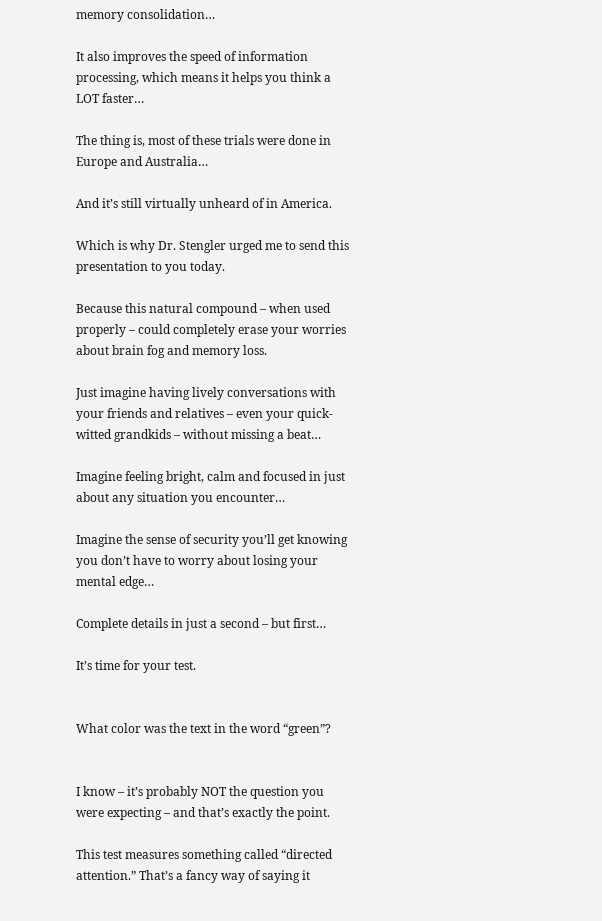memory consolidation…

It also improves the speed of information processing, which means it helps you think a LOT faster…

The thing is, most of these trials were done in Europe and Australia…

And it’s still virtually unheard of in America.

Which is why Dr. Stengler urged me to send this presentation to you today.

Because this natural compound – when used properly – could completely erase your worries about brain fog and memory loss.

Just imagine having lively conversations with your friends and relatives – even your quick-witted grandkids – without missing a beat…

Imagine feeling bright, calm and focused in just about any situation you encounter…

Imagine the sense of security you’ll get knowing you don’t have to worry about losing your mental edge…

Complete details in just a second – but first…

It’s time for your test.


What color was the text in the word “green”?


I know – it’s probably NOT the question you were expecting – and that’s exactly the point.

This test measures something called “directed attention.” That’s a fancy way of saying it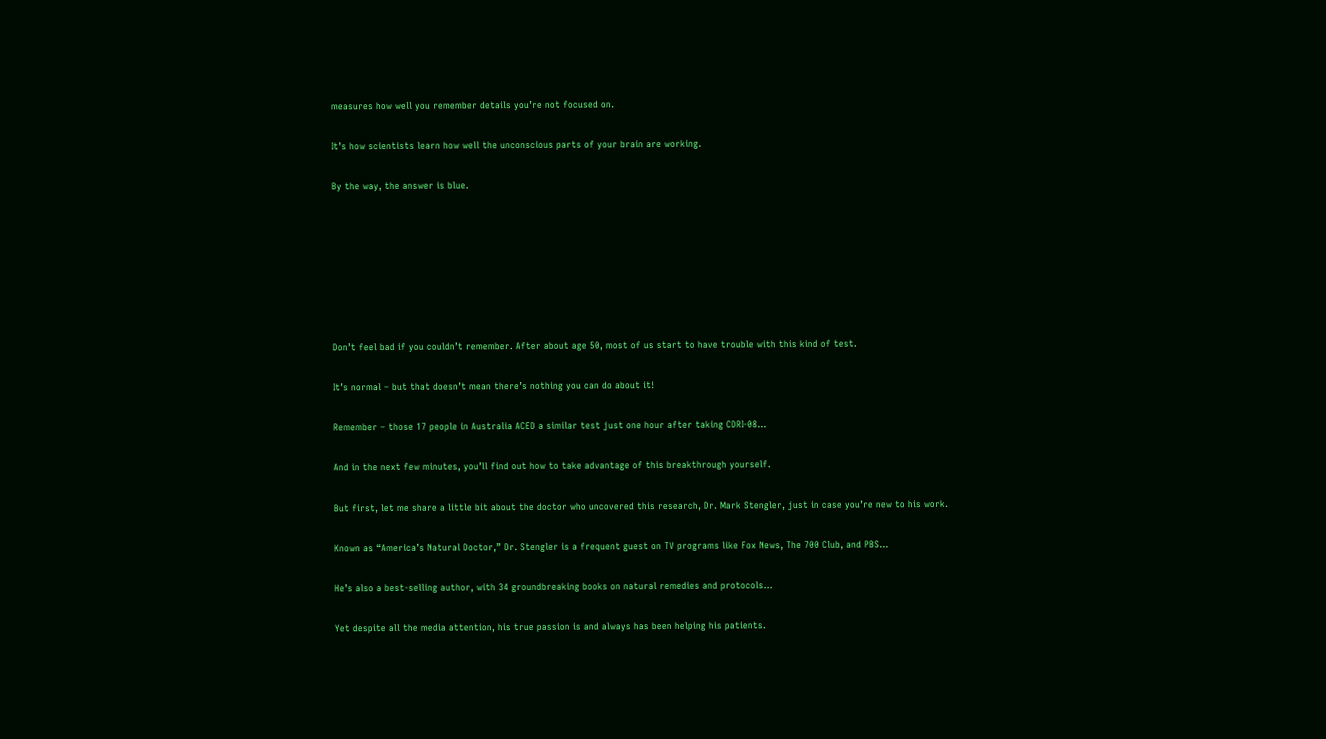measures how well you remember details you’re not focused on.

It’s how scientists learn how well the unconscious parts of your brain are working.

By the way, the answer is blue.







Don’t feel bad if you couldn’t remember. After about age 50, most of us start to have trouble with this kind of test.

It’s normal – but that doesn’t mean there’s nothing you can do about it!

Remember – those 17 people in Australia ACED a similar test just one hour after taking CDRI-08…

And in the next few minutes, you’ll find out how to take advantage of this breakthrough yourself.

But first, let me share a little bit about the doctor who uncovered this research, Dr. Mark Stengler, just in case you’re new to his work.

Known as “America’s Natural Doctor,” Dr. Stengler is a frequent guest on TV programs like Fox News, The 700 Club, and PBS…

He’s also a best-selling author, with 34 groundbreaking books on natural remedies and protocols…

Yet despite all the media attention, his true passion is and always has been helping his patients.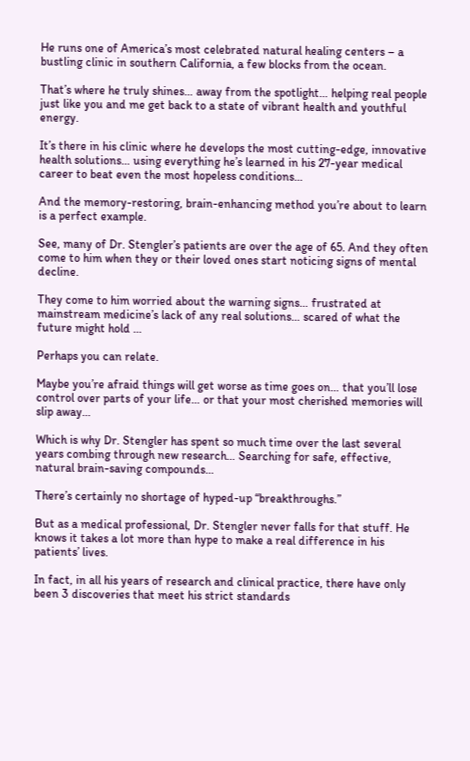He runs one of America’s most celebrated natural healing centers – a bustling clinic in southern California, a few blocks from the ocean.

That’s where he truly shines… away from the spotlight… helping real people just like you and me get back to a state of vibrant health and youthful energy.

It’s there in his clinic where he develops the most cutting-edge, innovative health solutions… using everything he’s learned in his 27-year medical career to beat even the most hopeless conditions…

And the memory-restoring, brain-enhancing method you’re about to learn is a perfect example.

See, many of Dr. Stengler’s patients are over the age of 65. And they often come to him when they or their loved ones start noticing signs of mental decline.

They come to him worried about the warning signs… frustrated at mainstream medicine’s lack of any real solutions… scared of what the future might hold …

Perhaps you can relate.

Maybe you’re afraid things will get worse as time goes on… that you’ll lose control over parts of your life… or that your most cherished memories will slip away…

Which is why Dr. Stengler has spent so much time over the last several years combing through new research… Searching for safe, effective, natural brain-saving compounds…

There’s certainly no shortage of hyped-up “breakthroughs.”

But as a medical professional, Dr. Stengler never falls for that stuff. He knows it takes a lot more than hype to make a real difference in his patients’ lives.

In fact, in all his years of research and clinical practice, there have only been 3 discoveries that meet his strict standards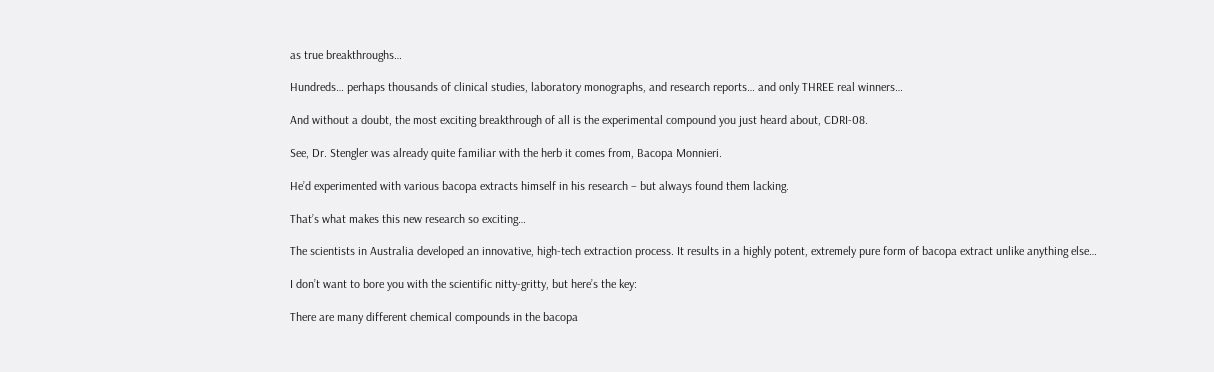as true breakthroughs…

Hundreds… perhaps thousands of clinical studies, laboratory monographs, and research reports… and only THREE real winners…

And without a doubt, the most exciting breakthrough of all is the experimental compound you just heard about, CDRI-08.

See, Dr. Stengler was already quite familiar with the herb it comes from, Bacopa Monnieri.

He’d experimented with various bacopa extracts himself in his research – but always found them lacking.

That’s what makes this new research so exciting…

The scientists in Australia developed an innovative, high-tech extraction process. It results in a highly potent, extremely pure form of bacopa extract unlike anything else…

I don’t want to bore you with the scientific nitty-gritty, but here’s the key:

There are many different chemical compounds in the bacopa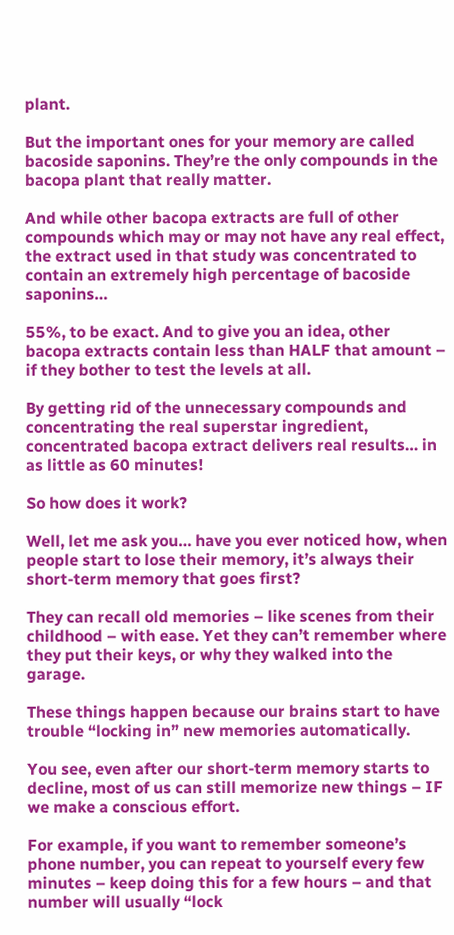plant.

But the important ones for your memory are called bacoside saponins. They’re the only compounds in the bacopa plant that really matter.

And while other bacopa extracts are full of other compounds which may or may not have any real effect, the extract used in that study was concentrated to contain an extremely high percentage of bacoside saponins…

55%, to be exact. And to give you an idea, other bacopa extracts contain less than HALF that amount – if they bother to test the levels at all.

By getting rid of the unnecessary compounds and concentrating the real superstar ingredient, concentrated bacopa extract delivers real results… in as little as 60 minutes!

So how does it work?

Well, let me ask you… have you ever noticed how, when people start to lose their memory, it’s always their short-term memory that goes first?

They can recall old memories – like scenes from their childhood – with ease. Yet they can’t remember where they put their keys, or why they walked into the garage.

These things happen because our brains start to have trouble “locking in” new memories automatically.

You see, even after our short-term memory starts to decline, most of us can still memorize new things – IF we make a conscious effort.

For example, if you want to remember someone’s phone number, you can repeat to yourself every few minutes – keep doing this for a few hours – and that number will usually “lock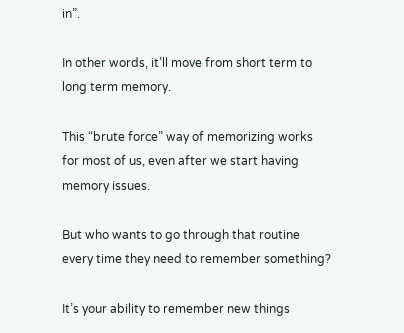in”.

In other words, it’ll move from short term to long term memory.

This “brute force” way of memorizing works for most of us, even after we start having memory issues.

But who wants to go through that routine every time they need to remember something?

It’s your ability to remember new things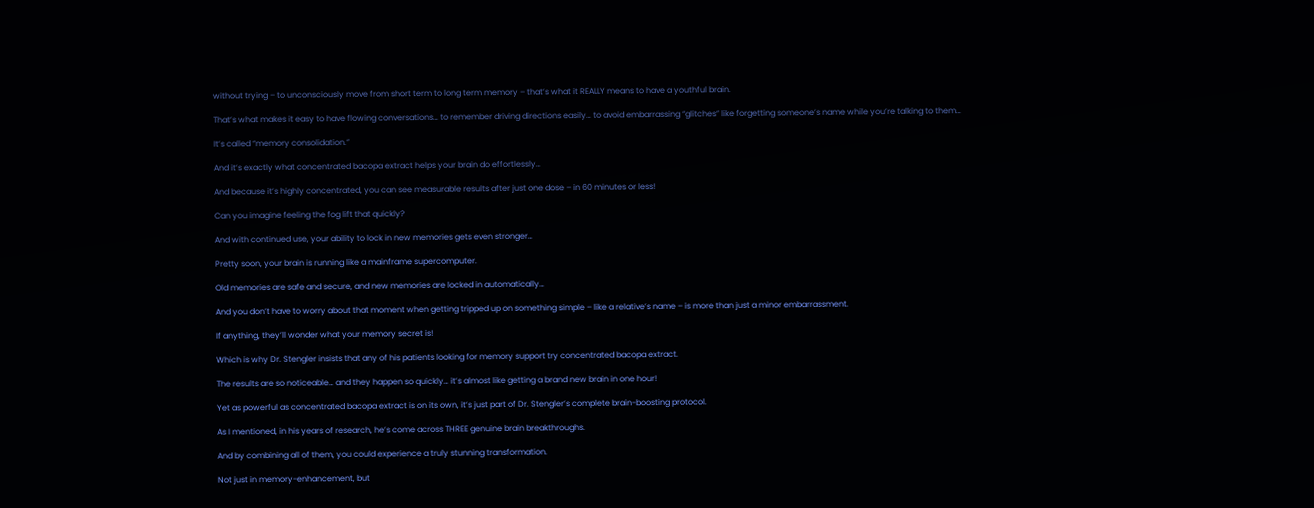without trying – to unconsciously move from short term to long term memory – that’s what it REALLY means to have a youthful brain.

That’s what makes it easy to have flowing conversations… to remember driving directions easily… to avoid embarrassing “glitches” like forgetting someone’s name while you’re talking to them…

It’s called “memory consolidation.”

And it’s exactly what concentrated bacopa extract helps your brain do effortlessly…

And because it’s highly concentrated, you can see measurable results after just one dose – in 60 minutes or less!

Can you imagine feeling the fog lift that quickly?

And with continued use, your ability to lock in new memories gets even stronger…

Pretty soon, your brain is running like a mainframe supercomputer.

Old memories are safe and secure, and new memories are locked in automatically…

And you don’t have to worry about that moment when getting tripped up on something simple – like a relative’s name – is more than just a minor embarrassment.

If anything, they’ll wonder what your memory secret is!

Which is why Dr. Stengler insists that any of his patients looking for memory support try concentrated bacopa extract.

The results are so noticeable… and they happen so quickly… it’s almost like getting a brand new brain in one hour!

Yet as powerful as concentrated bacopa extract is on its own, it’s just part of Dr. Stengler’s complete brain-boosting protocol.

As I mentioned, in his years of research, he’s come across THREE genuine brain breakthroughs.

And by combining all of them, you could experience a truly stunning transformation.

Not just in memory-enhancement, but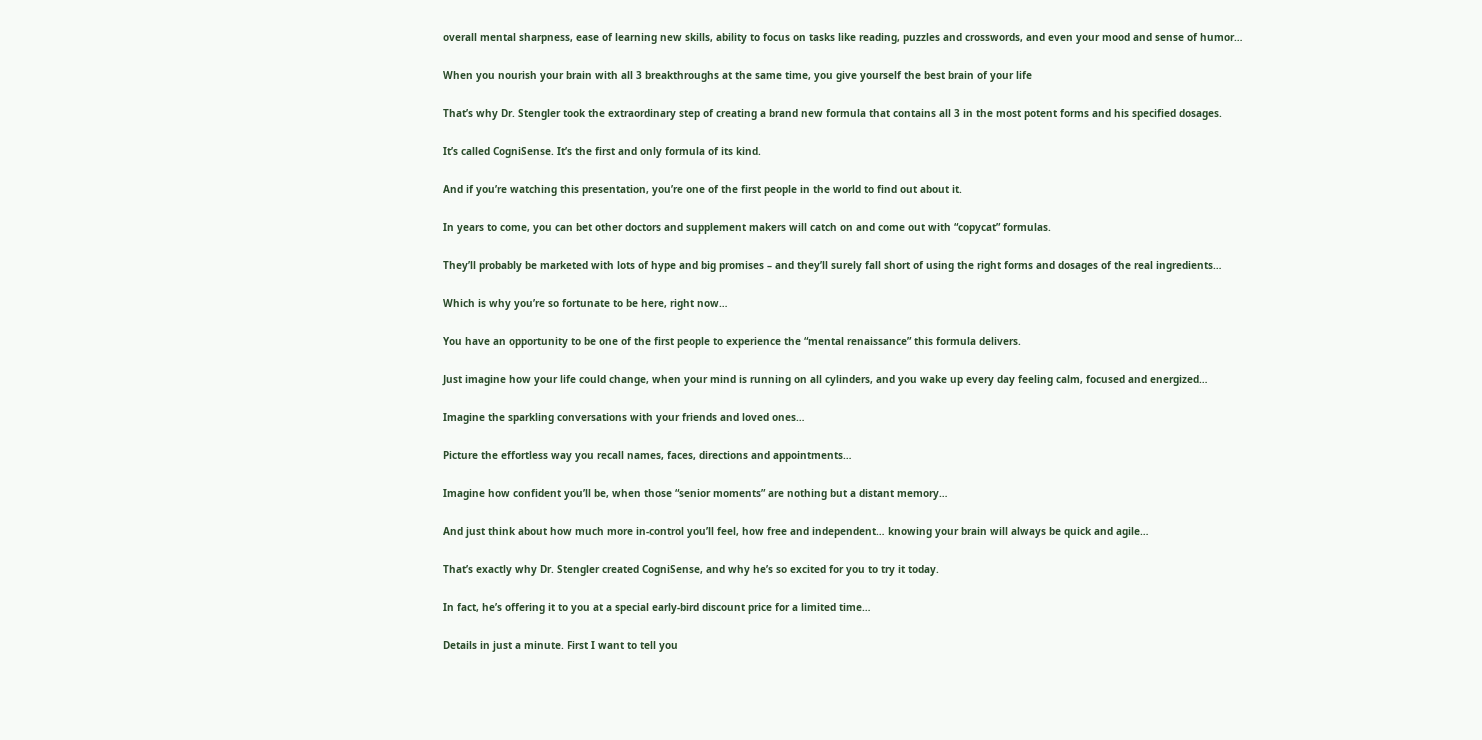overall mental sharpness, ease of learning new skills, ability to focus on tasks like reading, puzzles and crosswords, and even your mood and sense of humor…

When you nourish your brain with all 3 breakthroughs at the same time, you give yourself the best brain of your life

That’s why Dr. Stengler took the extraordinary step of creating a brand new formula that contains all 3 in the most potent forms and his specified dosages.

It’s called CogniSense. It’s the first and only formula of its kind.

And if you’re watching this presentation, you’re one of the first people in the world to find out about it.

In years to come, you can bet other doctors and supplement makers will catch on and come out with “copycat” formulas.

They’ll probably be marketed with lots of hype and big promises – and they’ll surely fall short of using the right forms and dosages of the real ingredients…

Which is why you’re so fortunate to be here, right now…

You have an opportunity to be one of the first people to experience the “mental renaissance” this formula delivers.

Just imagine how your life could change, when your mind is running on all cylinders, and you wake up every day feeling calm, focused and energized…

Imagine the sparkling conversations with your friends and loved ones…

Picture the effortless way you recall names, faces, directions and appointments…

Imagine how confident you’ll be, when those “senior moments” are nothing but a distant memory…

And just think about how much more in-control you’ll feel, how free and independent… knowing your brain will always be quick and agile…

That’s exactly why Dr. Stengler created CogniSense, and why he’s so excited for you to try it today.

In fact, he’s offering it to you at a special early-bird discount price for a limited time…

Details in just a minute. First I want to tell you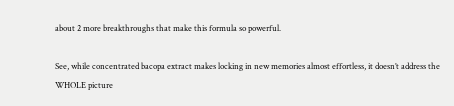about 2 more breakthroughs that make this formula so powerful.

See, while concentrated bacopa extract makes locking in new memories almost effortless, it doesn’t address the WHOLE picture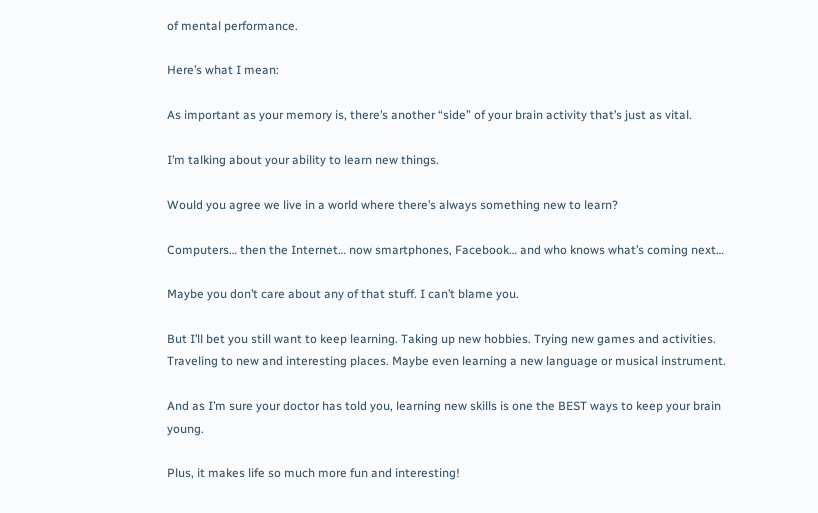of mental performance.

Here’s what I mean:

As important as your memory is, there’s another “side” of your brain activity that’s just as vital.

I’m talking about your ability to learn new things.

Would you agree we live in a world where there’s always something new to learn?

Computers… then the Internet… now smartphones, Facebook… and who knows what’s coming next…

Maybe you don’t care about any of that stuff. I can’t blame you.

But I’ll bet you still want to keep learning. Taking up new hobbies. Trying new games and activities. Traveling to new and interesting places. Maybe even learning a new language or musical instrument.

And as I’m sure your doctor has told you, learning new skills is one the BEST ways to keep your brain young.

Plus, it makes life so much more fun and interesting!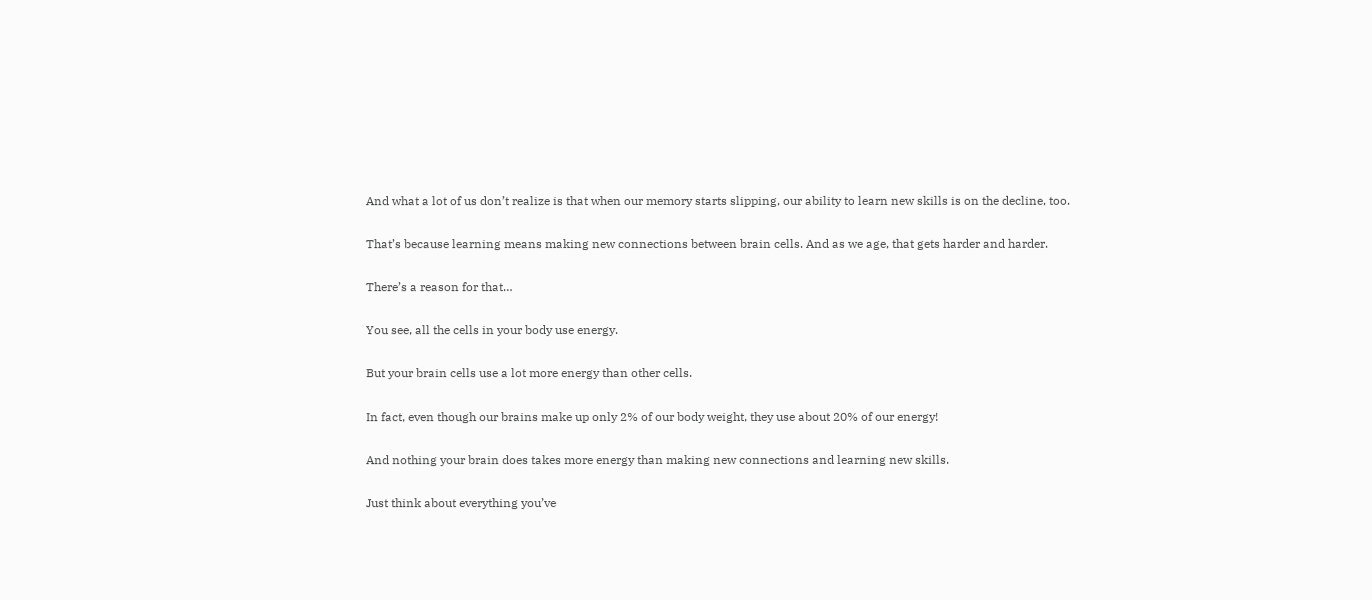And what a lot of us don’t realize is that when our memory starts slipping, our ability to learn new skills is on the decline, too.

That’s because learning means making new connections between brain cells. And as we age, that gets harder and harder.

There’s a reason for that…

You see, all the cells in your body use energy.

But your brain cells use a lot more energy than other cells.

In fact, even though our brains make up only 2% of our body weight, they use about 20% of our energy!

And nothing your brain does takes more energy than making new connections and learning new skills.

Just think about everything you’ve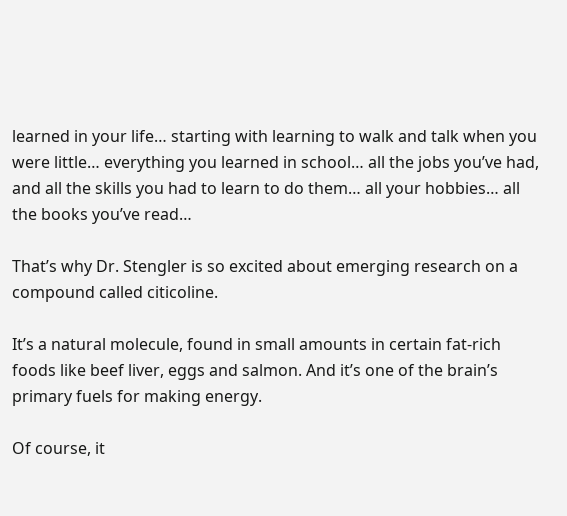learned in your life… starting with learning to walk and talk when you were little… everything you learned in school… all the jobs you’ve had, and all the skills you had to learn to do them… all your hobbies… all the books you’ve read…

That’s why Dr. Stengler is so excited about emerging research on a compound called citicoline.

It’s a natural molecule, found in small amounts in certain fat-rich foods like beef liver, eggs and salmon. And it’s one of the brain’s primary fuels for making energy.

Of course, it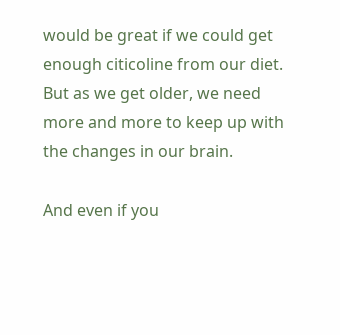would be great if we could get enough citicoline from our diet. But as we get older, we need more and more to keep up with the changes in our brain.

And even if you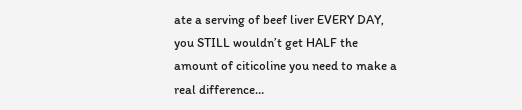ate a serving of beef liver EVERY DAY, you STILL wouldn’t get HALF the amount of citicoline you need to make a real difference…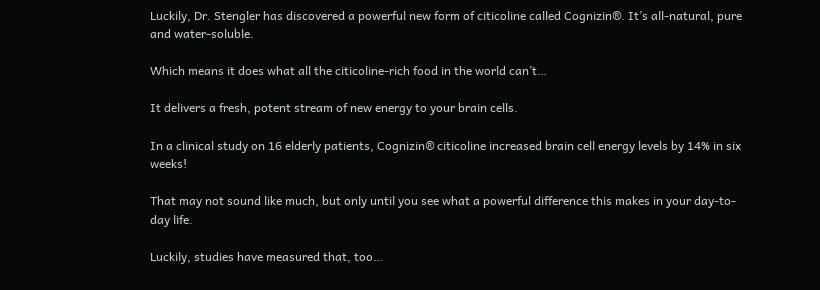Luckily, Dr. Stengler has discovered a powerful new form of citicoline called Cognizin®. It’s all-natural, pure and water-soluble.

Which means it does what all the citicoline-rich food in the world can’t…

It delivers a fresh, potent stream of new energy to your brain cells.

In a clinical study on 16 elderly patients, Cognizin® citicoline increased brain cell energy levels by 14% in six weeks!

That may not sound like much, but only until you see what a powerful difference this makes in your day-to-day life.

Luckily, studies have measured that, too…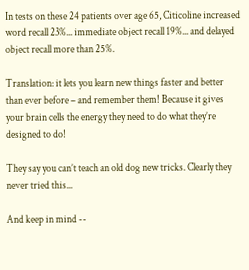In tests on these 24 patients over age 65, Citicoline increased word recall 23%... immediate object recall 19%... and delayed object recall more than 25%.

Translation: it lets you learn new things faster and better than ever before – and remember them! Because it gives your brain cells the energy they need to do what they’re designed to do!

They say you can’t teach an old dog new tricks. Clearly they never tried this...

And keep in mind --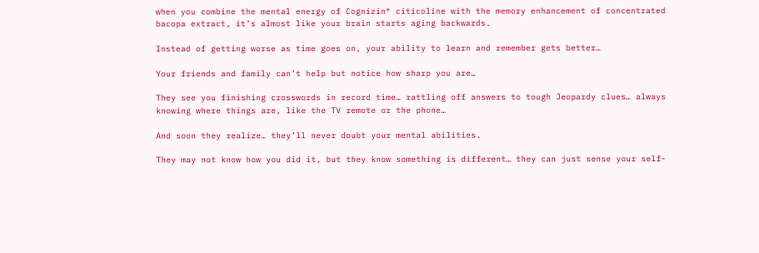when you combine the mental energy of Cognizin® citicoline with the memory enhancement of concentrated bacopa extract, it’s almost like your brain starts aging backwards.

Instead of getting worse as time goes on, your ability to learn and remember gets better…

Your friends and family can’t help but notice how sharp you are…

They see you finishing crosswords in record time… rattling off answers to tough Jeopardy clues… always knowing where things are, like the TV remote or the phone…

And soon they realize… they’ll never doubt your mental abilities.

They may not know how you did it, but they know something is different… they can just sense your self-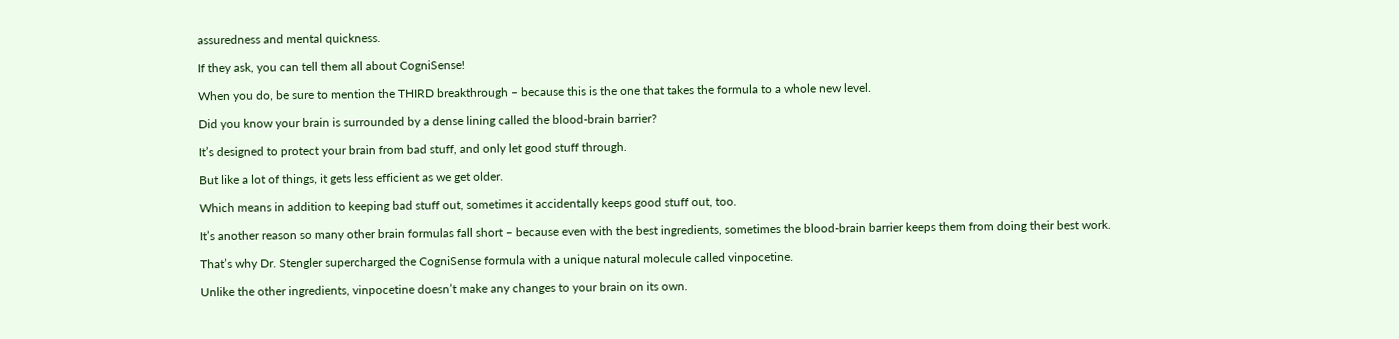assuredness and mental quickness.

If they ask, you can tell them all about CogniSense!

When you do, be sure to mention the THIRD breakthrough – because this is the one that takes the formula to a whole new level.

Did you know your brain is surrounded by a dense lining called the blood-brain barrier?

It’s designed to protect your brain from bad stuff, and only let good stuff through.

But like a lot of things, it gets less efficient as we get older.

Which means in addition to keeping bad stuff out, sometimes it accidentally keeps good stuff out, too.

It’s another reason so many other brain formulas fall short – because even with the best ingredients, sometimes the blood-brain barrier keeps them from doing their best work.

That’s why Dr. Stengler supercharged the CogniSense formula with a unique natural molecule called vinpocetine.

Unlike the other ingredients, vinpocetine doesn’t make any changes to your brain on its own.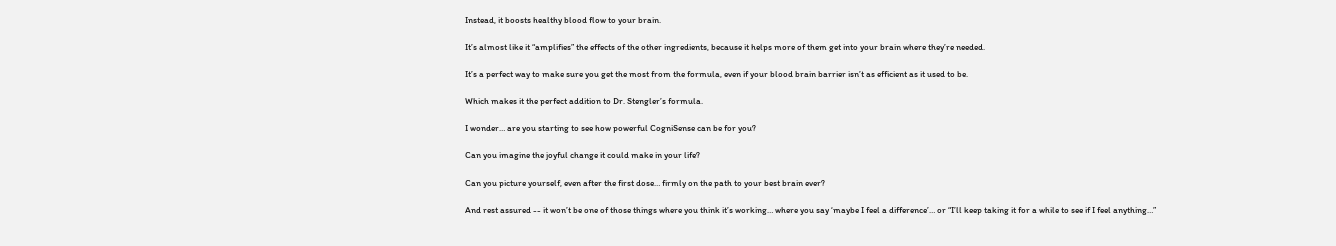Instead, it boosts healthy blood flow to your brain.

It’s almost like it “amplifies” the effects of the other ingredients, because it helps more of them get into your brain where they’re needed.

It’s a perfect way to make sure you get the most from the formula, even if your blood brain barrier isn’t as efficient as it used to be.

Which makes it the perfect addition to Dr. Stengler’s formula.

I wonder… are you starting to see how powerful CogniSense can be for you?

Can you imagine the joyful change it could make in your life?

Can you picture yourself, even after the first dose… firmly on the path to your best brain ever?

And rest assured -- it won’t be one of those things where you think it’s working… where you say ‘maybe I feel a difference’… or “I’ll keep taking it for a while to see if I feel anything…”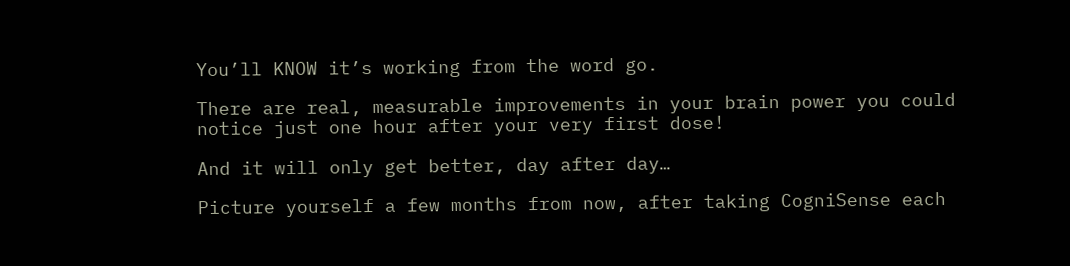You’ll KNOW it’s working from the word go.

There are real, measurable improvements in your brain power you could notice just one hour after your very first dose!

And it will only get better, day after day…

Picture yourself a few months from now, after taking CogniSense each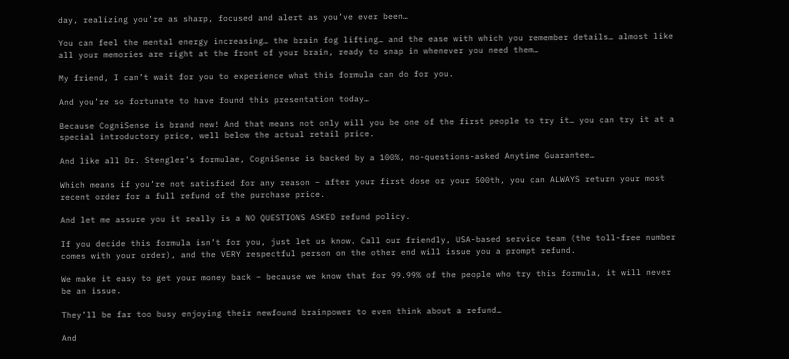day, realizing you’re as sharp, focused and alert as you’ve ever been…

You can feel the mental energy increasing… the brain fog lifting… and the ease with which you remember details… almost like all your memories are right at the front of your brain, ready to snap in whenever you need them…

My friend, I can’t wait for you to experience what this formula can do for you.

And you’re so fortunate to have found this presentation today…

Because CogniSense is brand new! And that means not only will you be one of the first people to try it… you can try it at a special introductory price, well below the actual retail price.

And like all Dr. Stengler’s formulae, CogniSense is backed by a 100%, no-questions-asked Anytime Guarantee…

Which means if you’re not satisfied for any reason – after your first dose or your 500th, you can ALWAYS return your most recent order for a full refund of the purchase price.

And let me assure you it really is a NO QUESTIONS ASKED refund policy.

If you decide this formula isn’t for you, just let us know. Call our friendly, USA-based service team (the toll-free number comes with your order), and the VERY respectful person on the other end will issue you a prompt refund.

We make it easy to get your money back – because we know that for 99.99% of the people who try this formula, it will never be an issue.

They’ll be far too busy enjoying their newfound brainpower to even think about a refund…

And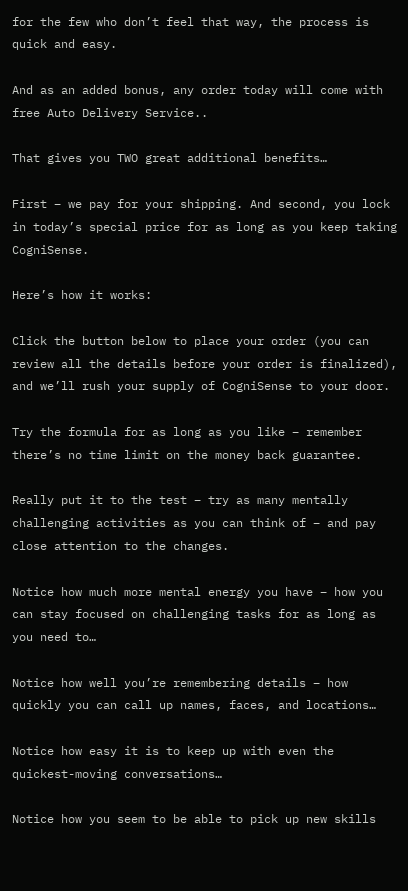for the few who don’t feel that way, the process is quick and easy.

And as an added bonus, any order today will come with free Auto Delivery Service..

That gives you TWO great additional benefits…

First – we pay for your shipping. And second, you lock in today’s special price for as long as you keep taking CogniSense.

Here’s how it works:

Click the button below to place your order (you can review all the details before your order is finalized), and we’ll rush your supply of CogniSense to your door.

Try the formula for as long as you like – remember there’s no time limit on the money back guarantee.

Really put it to the test – try as many mentally challenging activities as you can think of – and pay close attention to the changes.

Notice how much more mental energy you have – how you can stay focused on challenging tasks for as long as you need to…

Notice how well you’re remembering details – how quickly you can call up names, faces, and locations…

Notice how easy it is to keep up with even the quickest-moving conversations…

Notice how you seem to be able to pick up new skills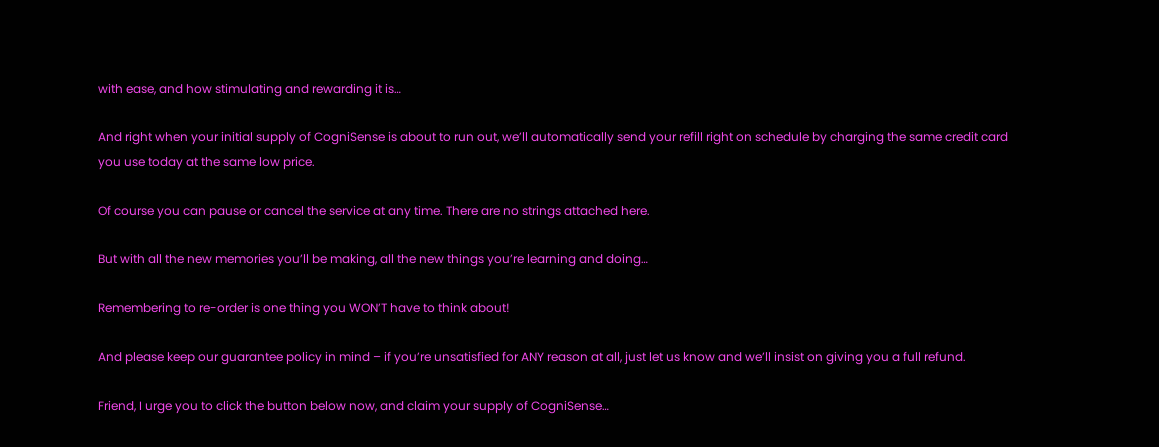with ease, and how stimulating and rewarding it is…

And right when your initial supply of CogniSense is about to run out, we’ll automatically send your refill right on schedule by charging the same credit card you use today at the same low price.

Of course you can pause or cancel the service at any time. There are no strings attached here.

But with all the new memories you’ll be making, all the new things you’re learning and doing…

Remembering to re-order is one thing you WON’T have to think about!

And please keep our guarantee policy in mind – if you’re unsatisfied for ANY reason at all, just let us know and we’ll insist on giving you a full refund.

Friend, I urge you to click the button below now, and claim your supply of CogniSense…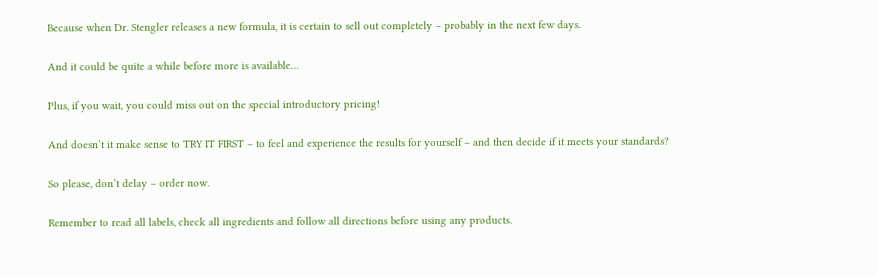Because when Dr. Stengler releases a new formula, it is certain to sell out completely – probably in the next few days.

And it could be quite a while before more is available…

Plus, if you wait, you could miss out on the special introductory pricing!

And doesn’t it make sense to TRY IT FIRST – to feel and experience the results for yourself – and then decide if it meets your standards?

So please, don’t delay – order now.

Remember to read all labels, check all ingredients and follow all directions before using any products.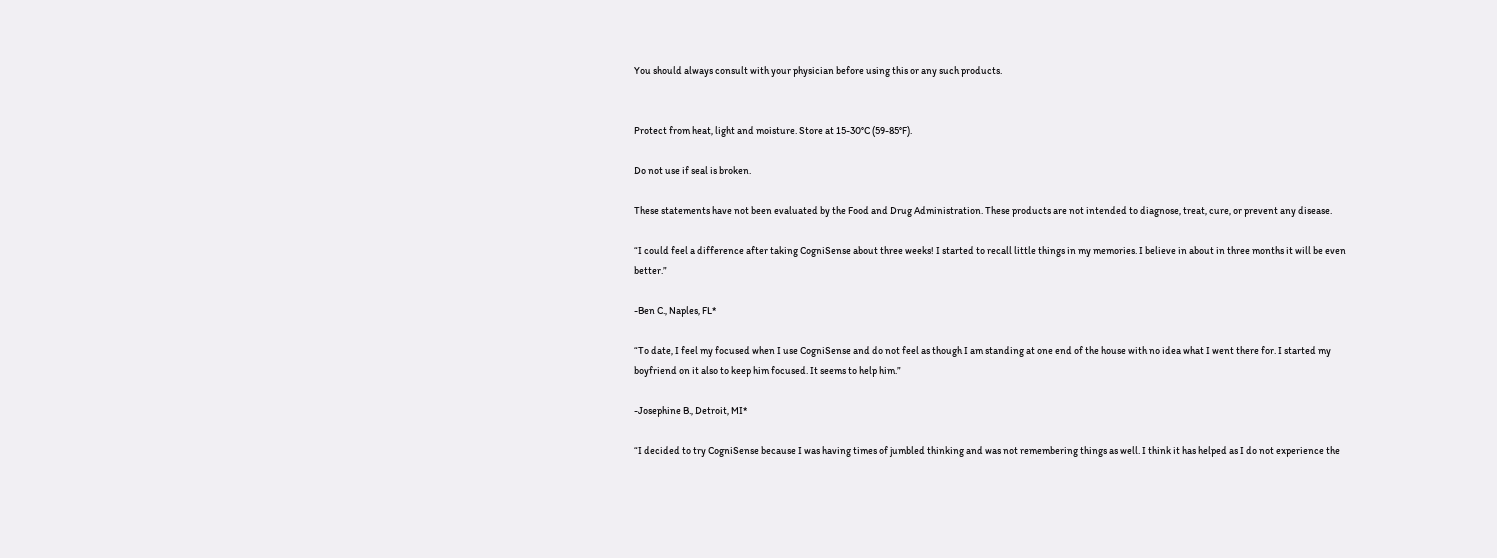You should always consult with your physician before using this or any such products.


Protect from heat, light and moisture. Store at 15-30°C (59-85°F).

Do not use if seal is broken.

These statements have not been evaluated by the Food and Drug Administration. These products are not intended to diagnose, treat, cure, or prevent any disease.

“I could feel a difference after taking CogniSense about three weeks! I started to recall little things in my memories. I believe in about in three months it will be even better.”

-Ben C., Naples, FL*

“To date, I feel my focused when I use CogniSense and do not feel as though I am standing at one end of the house with no idea what I went there for. I started my boyfriend on it also to keep him focused. It seems to help him.”

-Josephine B., Detroit, MI*

“I decided to try CogniSense because I was having times of jumbled thinking and was not remembering things as well. I think it has helped as I do not experience the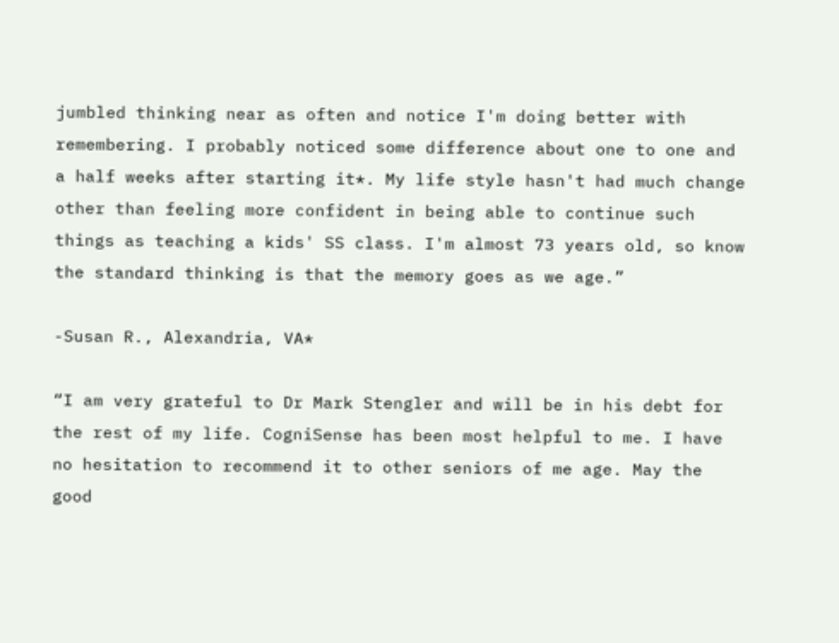jumbled thinking near as often and notice I'm doing better with remembering. I probably noticed some difference about one to one and a half weeks after starting it*. My life style hasn't had much change other than feeling more confident in being able to continue such things as teaching a kids' SS class. I'm almost 73 years old, so know the standard thinking is that the memory goes as we age.”

-Susan R., Alexandria, VA*

“I am very grateful to Dr Mark Stengler and will be in his debt for the rest of my life. CogniSense has been most helpful to me. I have no hesitation to recommend it to other seniors of me age. May the good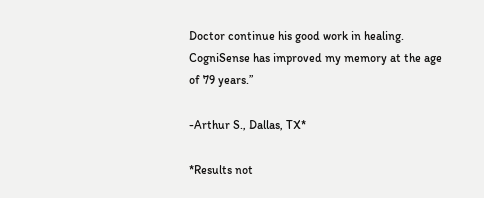Doctor continue his good work in healing. CogniSense has improved my memory at the age of 79 years.”

-Arthur S., Dallas, TX*

*Results not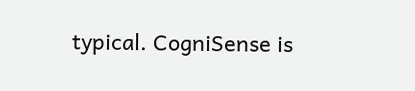typical. CogniSense is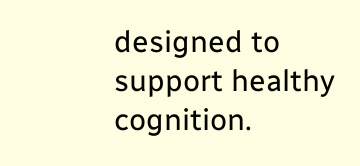designed to support healthy cognition.